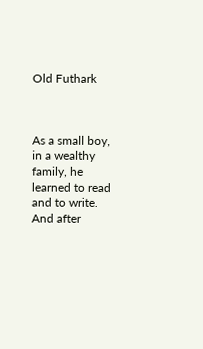Old Futhark



As a small boy, in a wealthy family, he learned to read and to write.
And after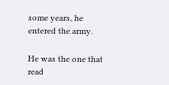some years, he entered the army.

He was the one that read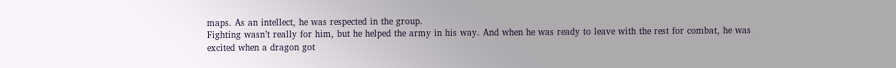maps. As an intellect, he was respected in the group.
Fighting wasn’t really for him, but he helped the army in his way. And when he was ready to leave with the rest for combat, he was excited when a dragon got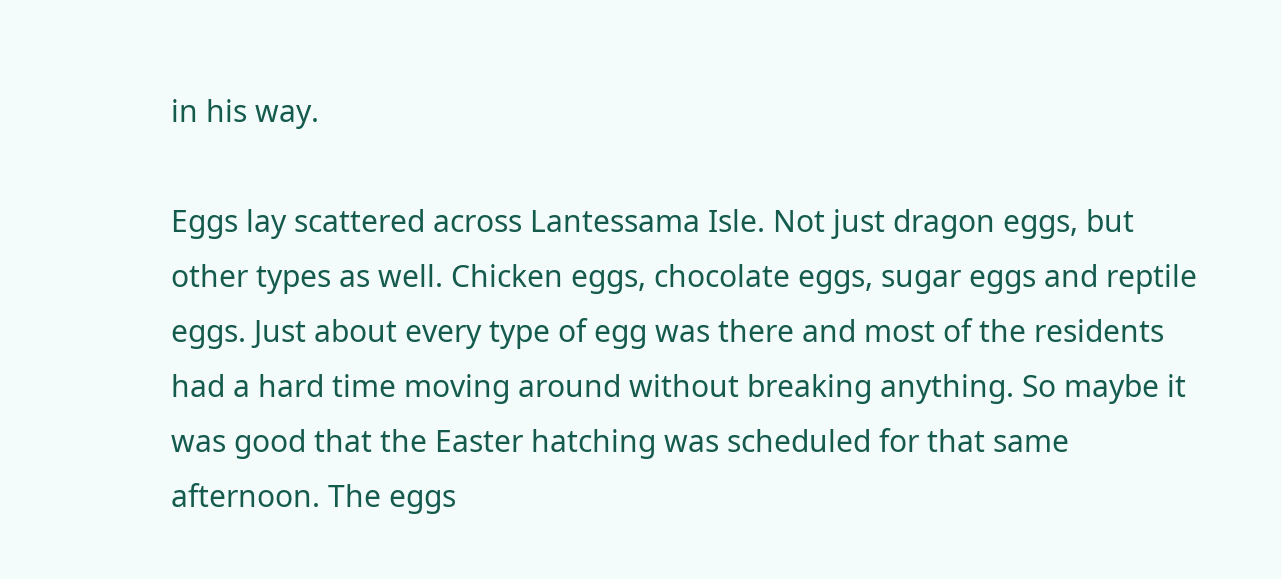in his way.

Eggs lay scattered across Lantessama Isle. Not just dragon eggs, but other types as well. Chicken eggs, chocolate eggs, sugar eggs and reptile eggs. Just about every type of egg was there and most of the residents had a hard time moving around without breaking anything. So maybe it was good that the Easter hatching was scheduled for that same afternoon. The eggs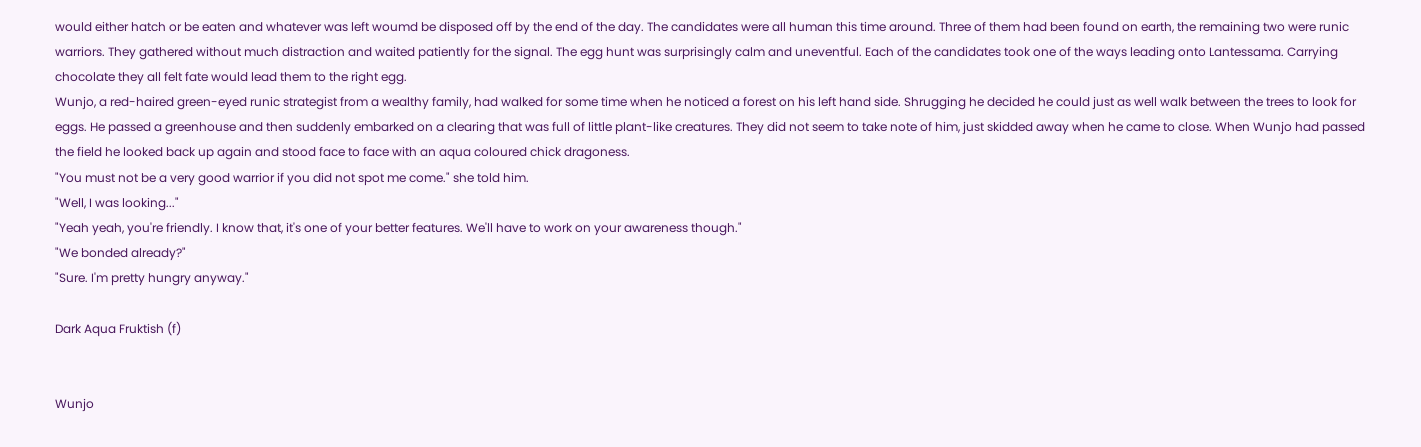would either hatch or be eaten and whatever was left woumd be disposed off by the end of the day. The candidates were all human this time around. Three of them had been found on earth, the remaining two were runic warriors. They gathered without much distraction and waited patiently for the signal. The egg hunt was surprisingly calm and uneventful. Each of the candidates took one of the ways leading onto Lantessama. Carrying chocolate they all felt fate would lead them to the right egg.
Wunjo, a red-haired green-eyed runic strategist from a wealthy family, had walked for some time when he noticed a forest on his left hand side. Shrugging he decided he could just as well walk between the trees to look for eggs. He passed a greenhouse and then suddenly embarked on a clearing that was full of little plant-like creatures. They did not seem to take note of him, just skidded away when he came to close. When Wunjo had passed the field he looked back up again and stood face to face with an aqua coloured chick dragoness.
"You must not be a very good warrior if you did not spot me come." she told him.
"Well, I was looking..."
"Yeah yeah, you're friendly. I know that, it's one of your better features. We'll have to work on your awareness though."
"We bonded already?"
"Sure. I'm pretty hungry anyway."

Dark Aqua Fruktish (f)


Wunjo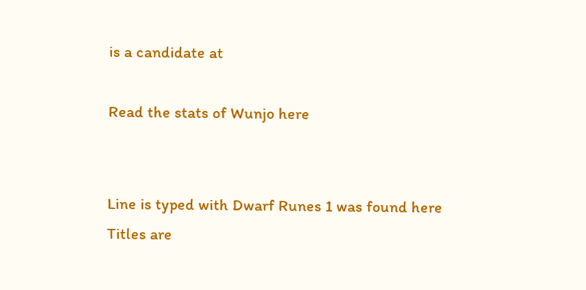is a candidate at

Read the stats of Wunjo here


Line is typed with Dwarf Runes 1 was found here
Titles are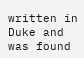written in Duke and was found